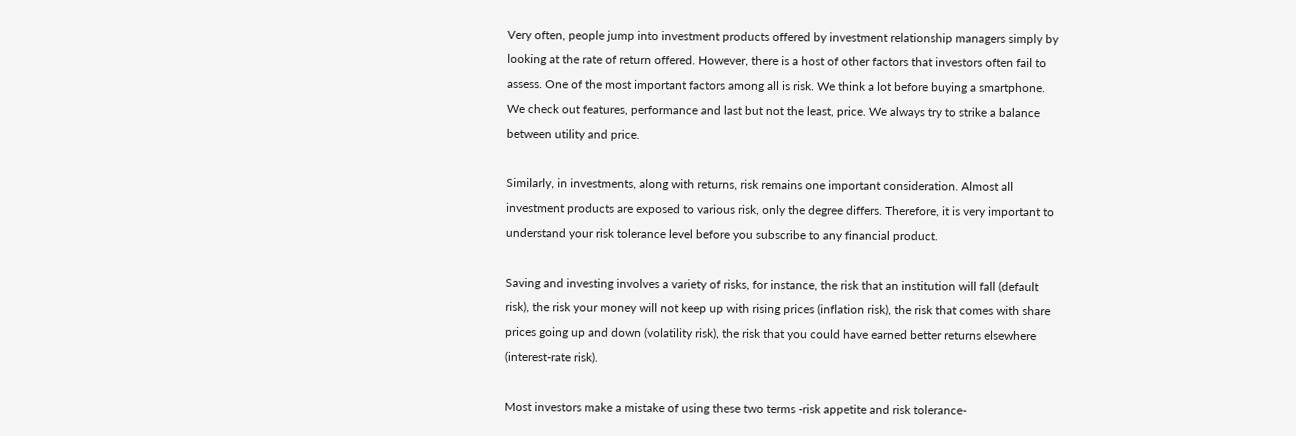Very often, people jump into investment products offered by investment relationship managers simply by looking at the rate of return offered. However, there is a host of other factors that investors often fail to assess. One of the most important factors among all is risk. We think a lot before buying a smartphone. We check out features, performance and last but not the least, price. We always try to strike a balance between utility and price.

Similarly, in investments, along with returns, risk remains one important consideration. Almost all investment products are exposed to various risk, only the degree differs. Therefore, it is very important to understand your risk tolerance level before you subscribe to any financial product.

Saving and investing involves a variety of risks, for instance, the risk that an institution will fall (default risk), the risk your money will not keep up with rising prices (inflation risk), the risk that comes with share prices going up and down (volatility risk), the risk that you could have earned better returns elsewhere (interest-rate risk).

Most investors make a mistake of using these two terms -risk appetite and risk tolerance-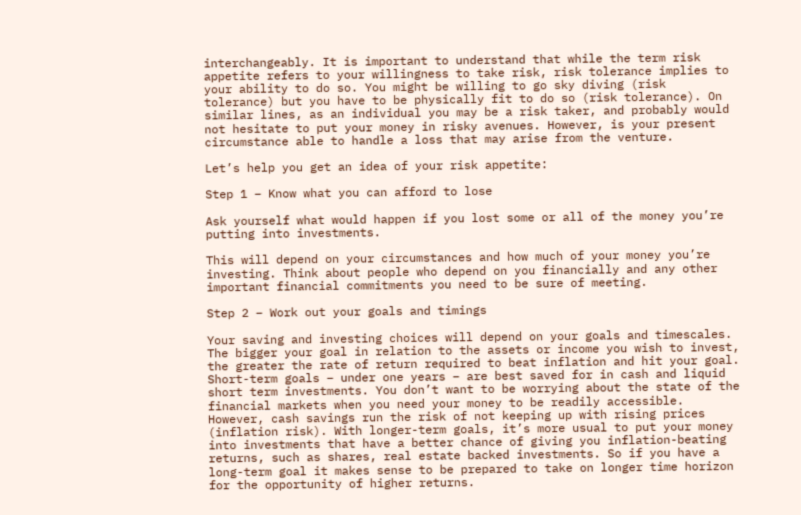interchangeably. It is important to understand that while the term risk appetite refers to your willingness to take risk, risk tolerance implies to your ability to do so. You might be willing to go sky diving (risk tolerance) but you have to be physically fit to do so (risk tolerance). On similar lines, as an individual you may be a risk taker, and probably would not hesitate to put your money in risky avenues. However, is your present circumstance able to handle a loss that may arise from the venture.

Let’s help you get an idea of your risk appetite:

Step 1 – Know what you can afford to lose

Ask yourself what would happen if you lost some or all of the money you’re putting into investments.

This will depend on your circumstances and how much of your money you’re investing. Think about people who depend on you financially and any other important financial commitments you need to be sure of meeting.

Step 2 – Work out your goals and timings

Your saving and investing choices will depend on your goals and timescales. The bigger your goal in relation to the assets or income you wish to invest, the greater the rate of return required to beat inflation and hit your goal. Short-term goals – under one years – are best saved for in cash and liquid short term investments. You don’t want to be worrying about the state of the financial markets when you need your money to be readily accessible. However, cash savings run the risk of not keeping up with rising prices (inflation risk). With longer-term goals, it’s more usual to put your money into investments that have a better chance of giving you inflation-beating returns, such as shares, real estate backed investments. So if you have a long-term goal it makes sense to be prepared to take on longer time horizon for the opportunity of higher returns.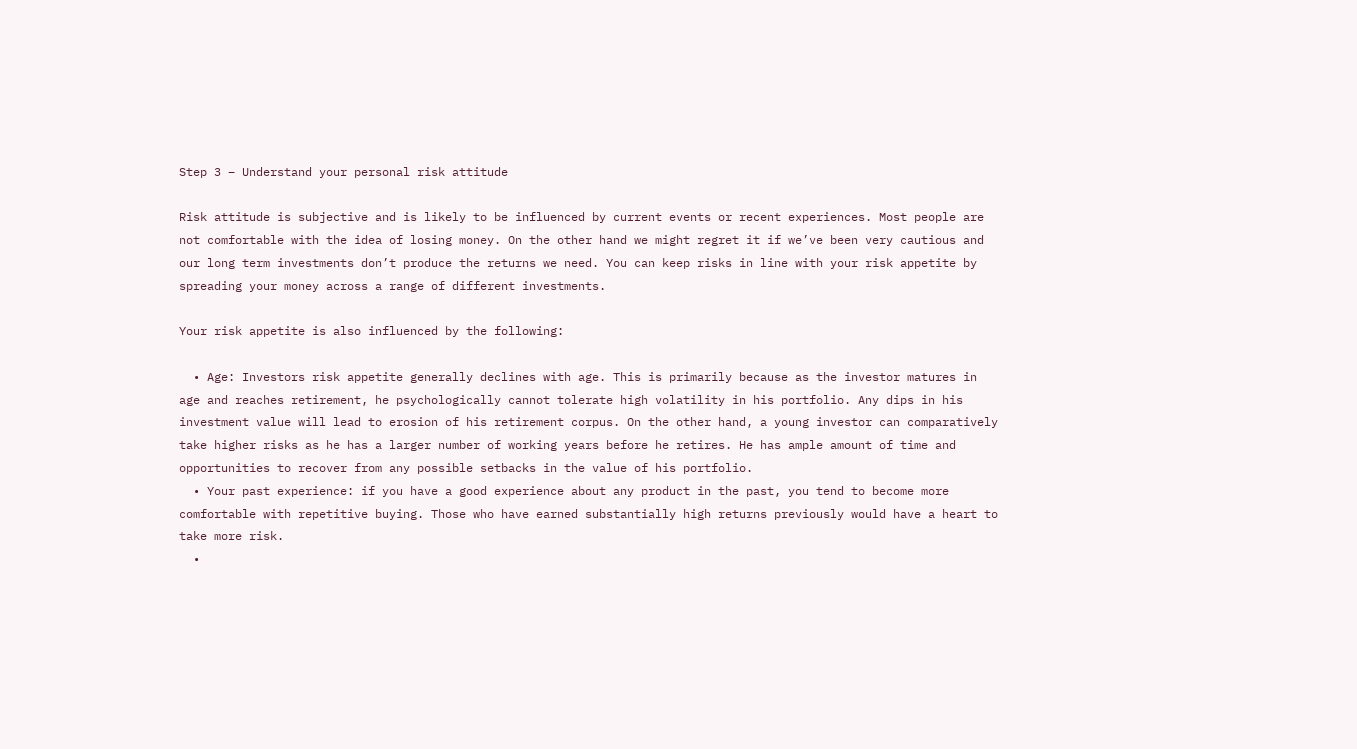Step 3 – Understand your personal risk attitude

Risk attitude is subjective and is likely to be influenced by current events or recent experiences. Most people are not comfortable with the idea of losing money. On the other hand we might regret it if we’ve been very cautious and our long term investments don’t produce the returns we need. You can keep risks in line with your risk appetite by spreading your money across a range of different investments.

Your risk appetite is also influenced by the following:

  • Age: Investors risk appetite generally declines with age. This is primarily because as the investor matures in age and reaches retirement, he psychologically cannot tolerate high volatility in his portfolio. Any dips in his investment value will lead to erosion of his retirement corpus. On the other hand, a young investor can comparatively take higher risks as he has a larger number of working years before he retires. He has ample amount of time and opportunities to recover from any possible setbacks in the value of his portfolio.
  • Your past experience: if you have a good experience about any product in the past, you tend to become more comfortable with repetitive buying. Those who have earned substantially high returns previously would have a heart to take more risk.
  •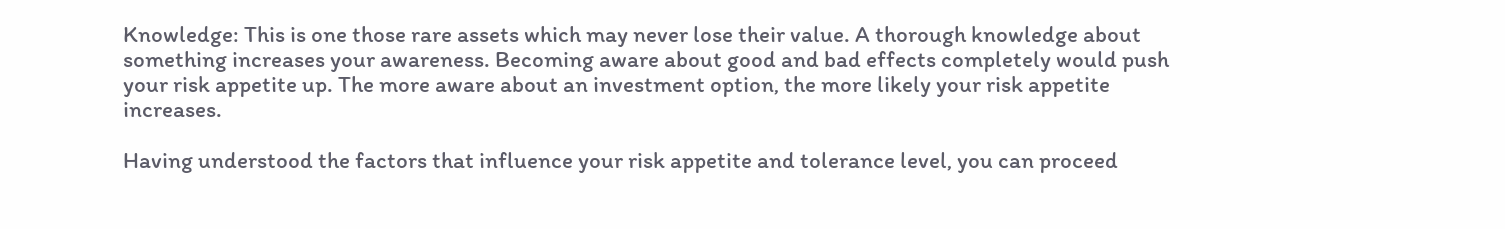Knowledge: This is one those rare assets which may never lose their value. A thorough knowledge about something increases your awareness. Becoming aware about good and bad effects completely would push your risk appetite up. The more aware about an investment option, the more likely your risk appetite increases.

Having understood the factors that influence your risk appetite and tolerance level, you can proceed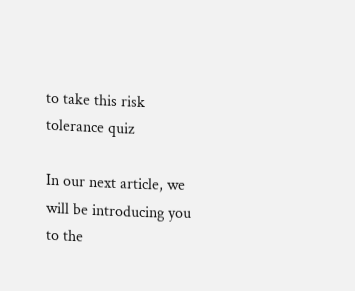to take this risk tolerance quiz

In our next article, we will be introducing you to the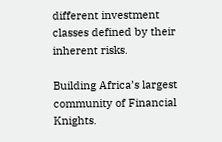different investment classes defined by their inherent risks.

Building Africa’s largest community of Financial Knights.